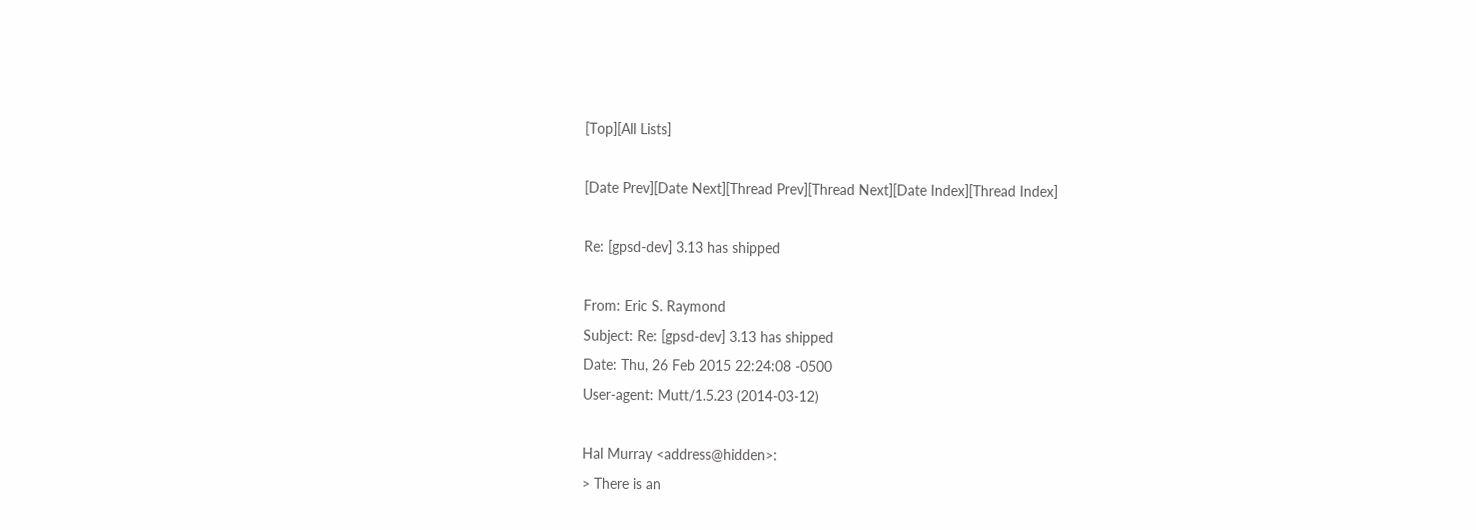[Top][All Lists]

[Date Prev][Date Next][Thread Prev][Thread Next][Date Index][Thread Index]

Re: [gpsd-dev] 3.13 has shipped

From: Eric S. Raymond
Subject: Re: [gpsd-dev] 3.13 has shipped
Date: Thu, 26 Feb 2015 22:24:08 -0500
User-agent: Mutt/1.5.23 (2014-03-12)

Hal Murray <address@hidden>:
> There is an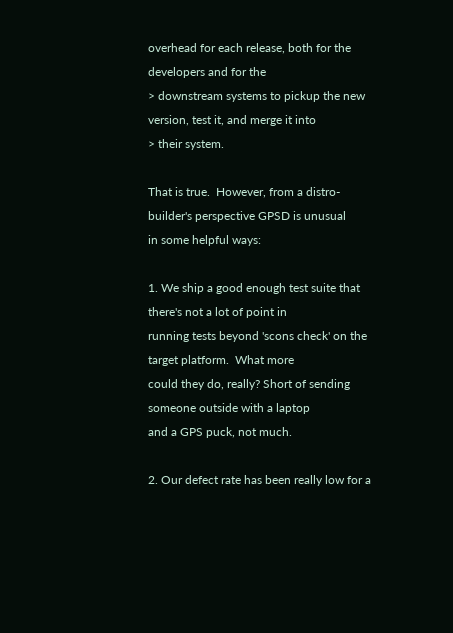overhead for each release, both for the developers and for the
> downstream systems to pickup the new version, test it, and merge it into
> their system.

That is true.  However, from a distro-builder's perspective GPSD is unusual
in some helpful ways:

1. We ship a good enough test suite that there's not a lot of point in
running tests beyond 'scons check' on the target platform.  What more
could they do, really? Short of sending someone outside with a laptop
and a GPS puck, not much.

2. Our defect rate has been really low for a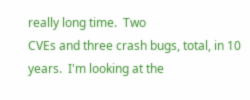really long time.  Two
CVEs and three crash bugs, total, in 10 years.  I'm looking at the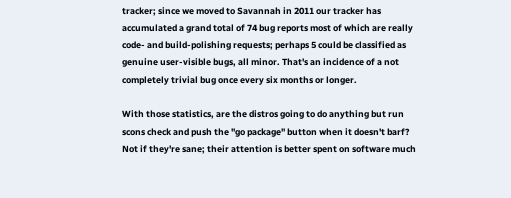tracker; since we moved to Savannah in 2011 our tracker has
accumulated a grand total of 74 bug reports most of which are really
code- and build-polishing requests; perhaps 5 could be classified as
genuine user-visible bugs, all minor. That's an incidence of a not
completely trivial bug once every six months or longer.

With those statistics, are the distros going to do anything but run
scons check and push the "go package" button when it doesn't barf?
Not if they're sane; their attention is better spent on software much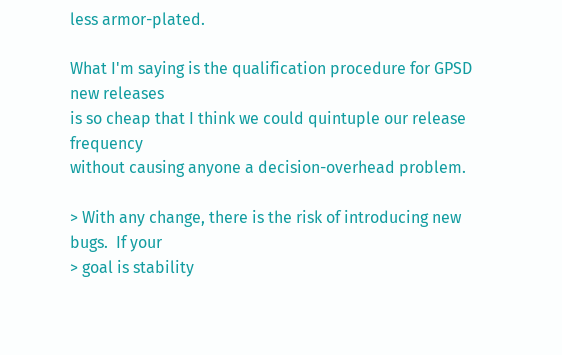less armor-plated.

What I'm saying is the qualification procedure for GPSD new releases
is so cheap that I think we could quintuple our release frequency
without causing anyone a decision-overhead problem.

> With any change, there is the risk of introducing new bugs.  If your
> goal is stability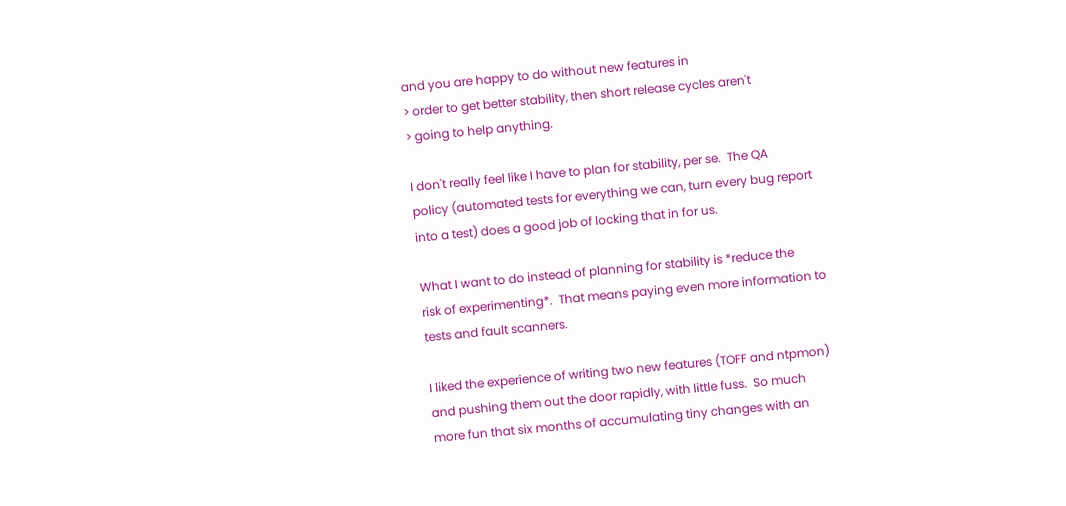and you are happy to do without new features in
> order to get better stability, then short release cycles aren't
> going to help anything.

I don't really feel like I have to plan for stability, per se.  The QA
policy (automated tests for everything we can, turn every bug report
into a test) does a good job of locking that in for us.

What I want to do instead of planning for stability is *reduce the
risk of experimenting*.  That means paying even more information to
tests and fault scanners.

I liked the experience of writing two new features (TOFF and ntpmon)
and pushing them out the door rapidly, with little fuss.  So much
more fun that six months of accumulating tiny changes with an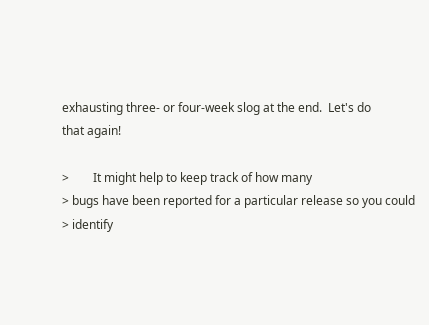exhausting three- or four-week slog at the end.  Let's do
that again!

>        It might help to keep track of how many
> bugs have been reported for a particular release so you could
> identify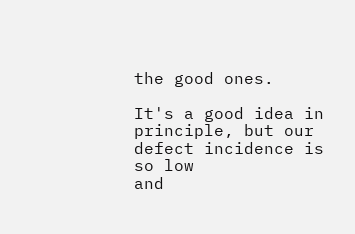the good ones.

It's a good idea in principle, but our defect incidence is so low
and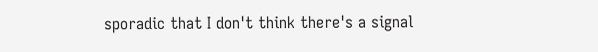sporadic that I don't think there's a signal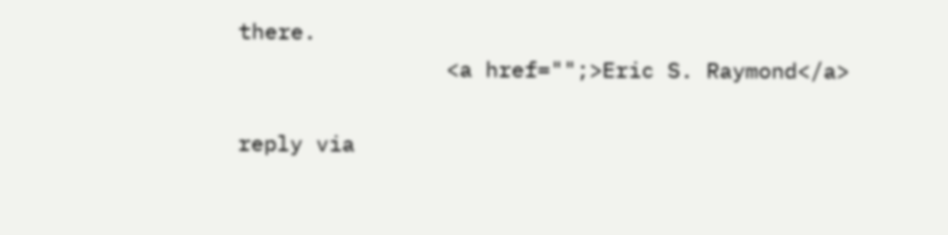there.
                <a href="";>Eric S. Raymond</a>

reply via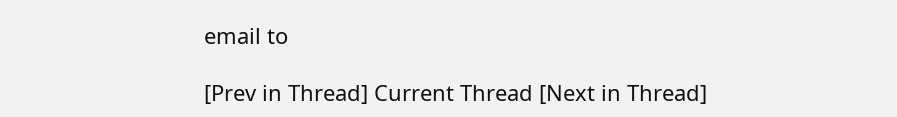email to

[Prev in Thread] Current Thread [Next in Thread]